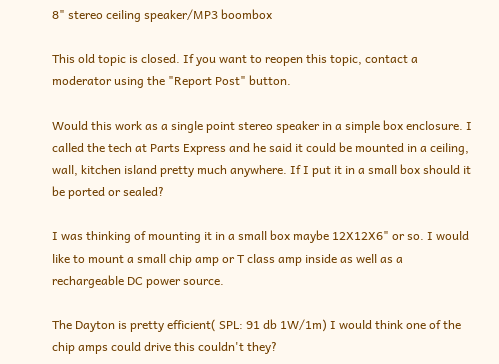8" stereo ceiling speaker/MP3 boombox

This old topic is closed. If you want to reopen this topic, contact a moderator using the "Report Post" button.

Would this work as a single point stereo speaker in a simple box enclosure. I called the tech at Parts Express and he said it could be mounted in a ceiling, wall, kitchen island pretty much anywhere. If I put it in a small box should it be ported or sealed?

I was thinking of mounting it in a small box maybe 12X12X6" or so. I would like to mount a small chip amp or T class amp inside as well as a rechargeable DC power source.

The Dayton is pretty efficient( SPL: 91 db 1W/1m) I would think one of the chip amps could drive this couldn't they?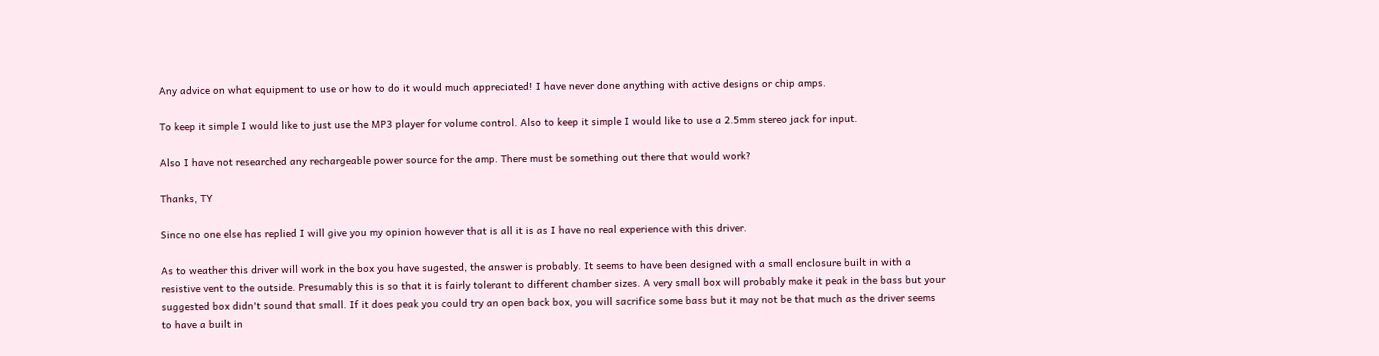Any advice on what equipment to use or how to do it would much appreciated! I have never done anything with active designs or chip amps.

To keep it simple I would like to just use the MP3 player for volume control. Also to keep it simple I would like to use a 2.5mm stereo jack for input.

Also I have not researched any rechargeable power source for the amp. There must be something out there that would work?

Thanks, TY

Since no one else has replied I will give you my opinion however that is all it is as I have no real experience with this driver.

As to weather this driver will work in the box you have sugested, the answer is probably. It seems to have been designed with a small enclosure built in with a resistive vent to the outside. Presumably this is so that it is fairly tolerant to different chamber sizes. A very small box will probably make it peak in the bass but your suggested box didn't sound that small. If it does peak you could try an open back box, you will sacrifice some bass but it may not be that much as the driver seems to have a built in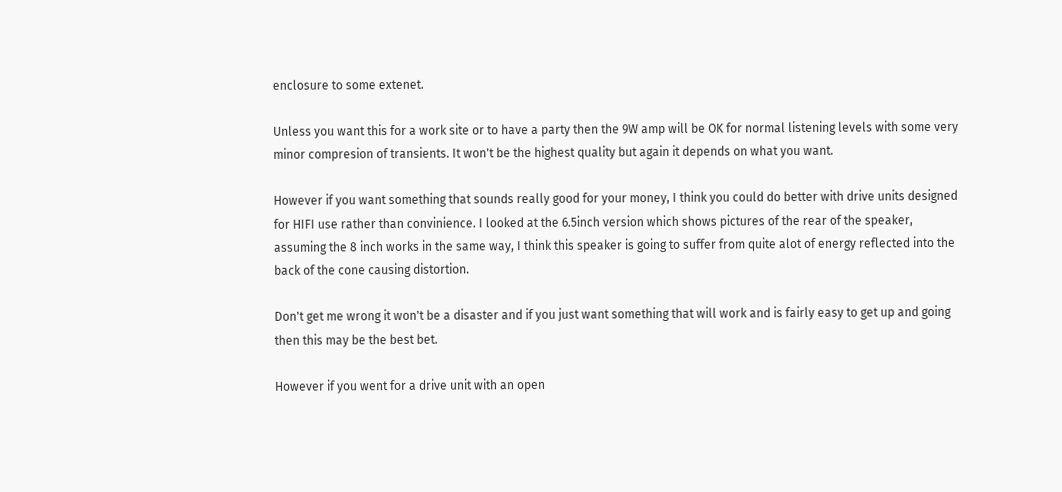enclosure to some extenet.

Unless you want this for a work site or to have a party then the 9W amp will be OK for normal listening levels with some very minor compresion of transients. It won't be the highest quality but again it depends on what you want.

However if you want something that sounds really good for your money, I think you could do better with drive units designed for HIFI use rather than convinience. I looked at the 6.5inch version which shows pictures of the rear of the speaker, assuming the 8 inch works in the same way, I think this speaker is going to suffer from quite alot of energy reflected into the back of the cone causing distortion.

Don't get me wrong it won't be a disaster and if you just want something that will work and is fairly easy to get up and going then this may be the best bet.

However if you went for a drive unit with an open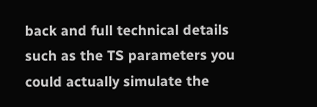back and full technical details such as the TS parameters you could actually simulate the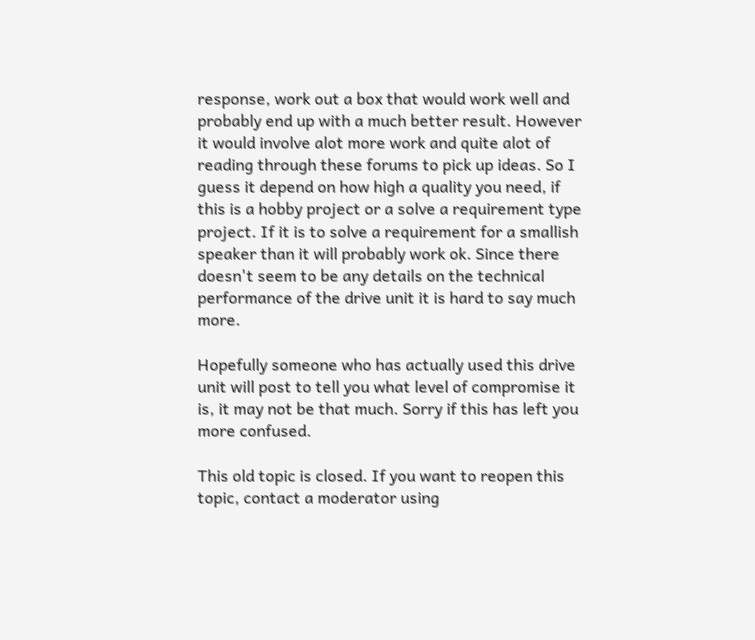response, work out a box that would work well and probably end up with a much better result. However it would involve alot more work and quite alot of reading through these forums to pick up ideas. So I guess it depend on how high a quality you need, if this is a hobby project or a solve a requirement type project. If it is to solve a requirement for a smallish speaker than it will probably work ok. Since there doesn't seem to be any details on the technical performance of the drive unit it is hard to say much more.

Hopefully someone who has actually used this drive unit will post to tell you what level of compromise it is, it may not be that much. Sorry if this has left you more confused.

This old topic is closed. If you want to reopen this topic, contact a moderator using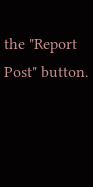the "Report Post" button.